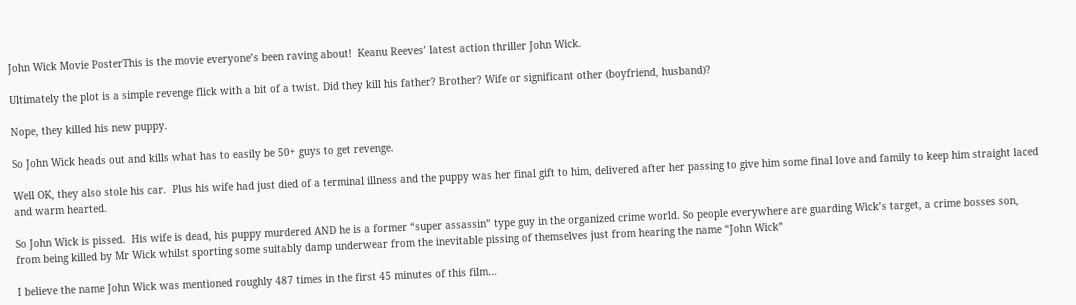John Wick Movie PosterThis is the movie everyone’s been raving about!  Keanu Reeves’ latest action thriller John Wick.

Ultimately the plot is a simple revenge flick with a bit of a twist. Did they kill his father? Brother? Wife or significant other (boyfriend, husband)?

Nope, they killed his new puppy.

So John Wick heads out and kills what has to easily be 50+ guys to get revenge.

Well OK, they also stole his car.  Plus his wife had just died of a terminal illness and the puppy was her final gift to him, delivered after her passing to give him some final love and family to keep him straight laced and warm hearted.

So John Wick is pissed.  His wife is dead, his puppy murdered AND he is a former “super assassin” type guy in the organized crime world. So people everywhere are guarding Wick’s target, a crime bosses son, from being killed by Mr Wick whilst sporting some suitably damp underwear from the inevitable pissing of themselves just from hearing the name “John Wick”

I believe the name John Wick was mentioned roughly 487 times in the first 45 minutes of this film…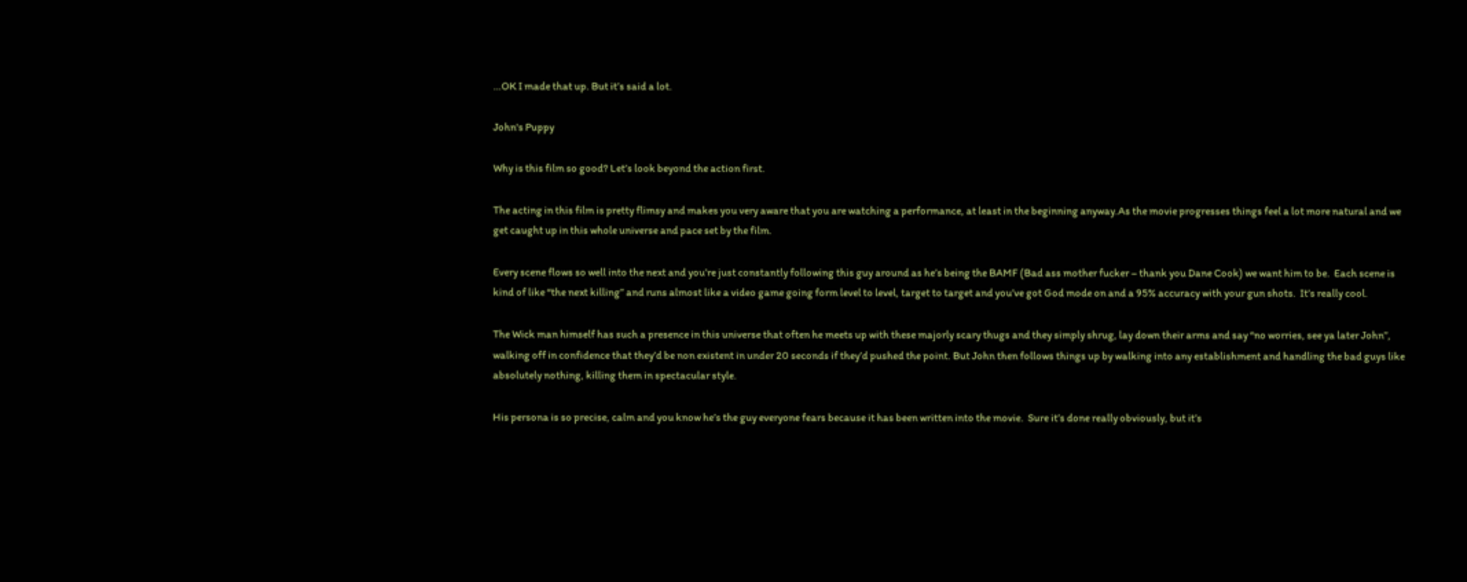…OK I made that up. But it’s said a lot.

John's Puppy

Why is this film so good? Let’s look beyond the action first.

The acting in this film is pretty flimsy and makes you very aware that you are watching a performance, at least in the beginning anyway.As the movie progresses things feel a lot more natural and we get caught up in this whole universe and pace set by the film.

Every scene flows so well into the next and you’re just constantly following this guy around as he’s being the BAMF (Bad ass mother fucker – thank you Dane Cook) we want him to be.  Each scene is kind of like “the next killing” and runs almost like a video game going form level to level, target to target and you’ve got God mode on and a 95% accuracy with your gun shots.  It’s really cool.

The Wick man himself has such a presence in this universe that often he meets up with these majorly scary thugs and they simply shrug, lay down their arms and say “no worries, see ya later John”, walking off in confidence that they’d be non existent in under 20 seconds if they’d pushed the point. But John then follows things up by walking into any establishment and handling the bad guys like absolutely nothing, killing them in spectacular style.

His persona is so precise, calm and you know he’s the guy everyone fears because it has been written into the movie.  Sure it’s done really obviously, but it’s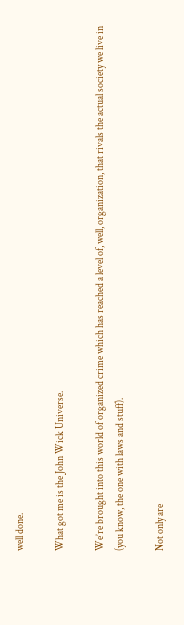well done.

What got me is the John Wick Universe.

We’re brought into this world of organized crime which has reached a level of, well, organization, that rivals the actual society we live in (you know, the one with laws and stuff).

Not only are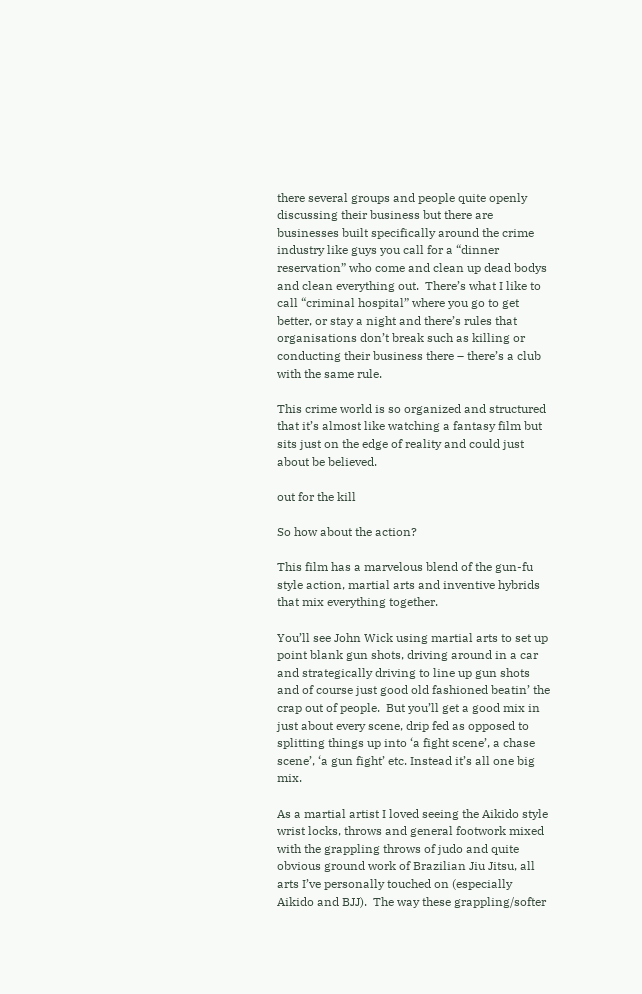there several groups and people quite openly discussing their business but there are businesses built specifically around the crime industry like guys you call for a “dinner reservation” who come and clean up dead bodys and clean everything out.  There’s what I like to call “criminal hospital” where you go to get better, or stay a night and there’s rules that organisations don’t break such as killing or conducting their business there – there’s a club with the same rule.

This crime world is so organized and structured that it’s almost like watching a fantasy film but sits just on the edge of reality and could just about be believed.

out for the kill

So how about the action?

This film has a marvelous blend of the gun-fu style action, martial arts and inventive hybrids that mix everything together.

You’ll see John Wick using martial arts to set up point blank gun shots, driving around in a car and strategically driving to line up gun shots and of course just good old fashioned beatin’ the crap out of people.  But you’ll get a good mix in just about every scene, drip fed as opposed to splitting things up into ‘a fight scene’, a chase scene’, ‘a gun fight’ etc. Instead it’s all one big mix.

As a martial artist I loved seeing the Aikido style wrist locks, throws and general footwork mixed with the grappling throws of judo and quite obvious ground work of Brazilian Jiu Jitsu, all arts I’ve personally touched on (especially Aikido and BJJ).  The way these grappling/softer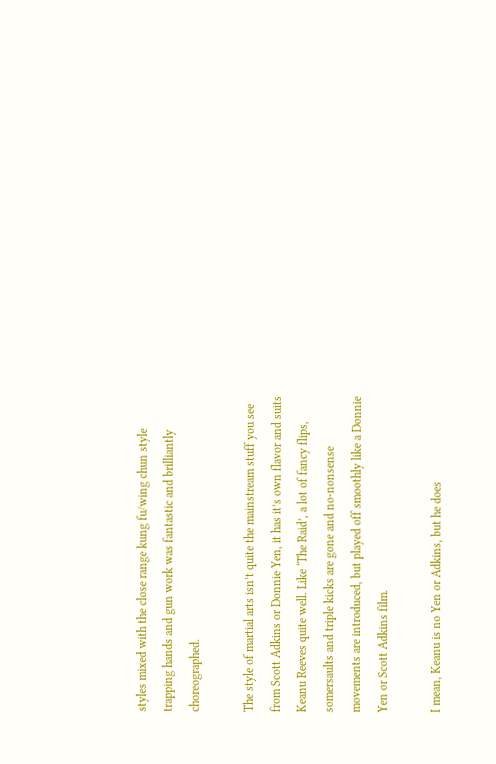styles mixed with the close range kung fu/wing chun style trapping hands and gun work was fantastic and brilliantly choreographed.

The style of martial arts isn’t quite the mainstream stuff you see from Scott Adkins or Donnie Yen, it has it’s own flavor and suits Keanu Reeves quite well. Like ‘The Raid’, a lot of fancy flips, somersaults and triple kicks are gone and no-nonsense movements are introduced, but played off smoothly like a Donnie Yen or Scott Adkins film.

I mean, Keanu is no Yen or Adkins, but he does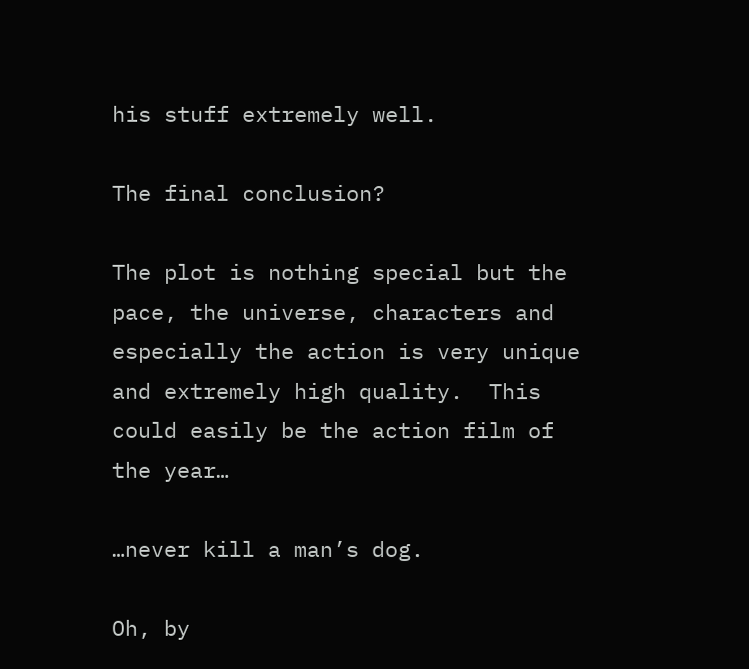his stuff extremely well.

The final conclusion?

The plot is nothing special but the pace, the universe, characters and especially the action is very unique and extremely high quality.  This could easily be the action film of the year…

…never kill a man’s dog.

Oh, by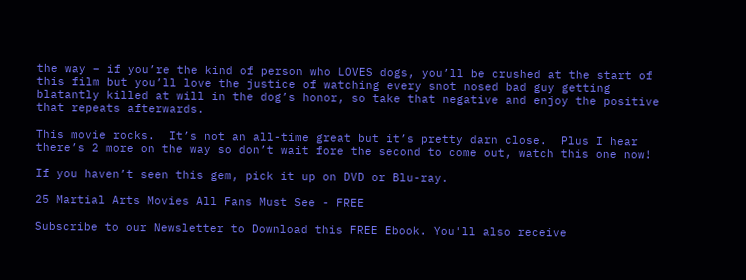the way – if you’re the kind of person who LOVES dogs, you’ll be crushed at the start of this film but you’ll love the justice of watching every snot nosed bad guy getting blatantly killed at will in the dog’s honor, so take that negative and enjoy the positive that repeats afterwards.

This movie rocks.  It’s not an all-time great but it’s pretty darn close.  Plus I hear there’s 2 more on the way so don’t wait fore the second to come out, watch this one now!

If you haven’t seen this gem, pick it up on DVD or Blu-ray.

25 Martial Arts Movies All Fans Must See - FREE

Subscribe to our Newsletter to Download this FREE Ebook. You'll also receive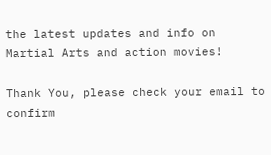the latest updates and info on Martial Arts and action movies!

Thank You, please check your email to confirm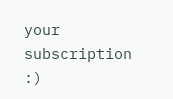your subscription :)